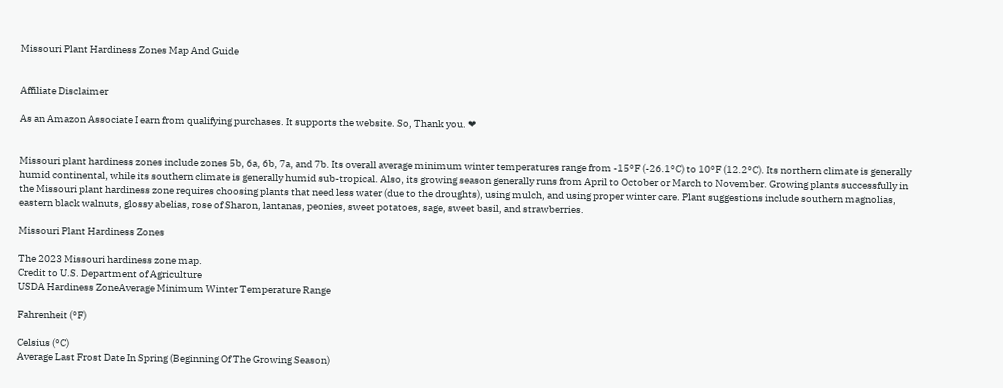Missouri Plant Hardiness Zones Map And Guide


Affiliate Disclaimer

As an Amazon Associate I earn from qualifying purchases. It supports the website. So, Thank you. ❤


Missouri plant hardiness zones include zones 5b, 6a, 6b, 7a, and 7b. Its overall average minimum winter temperatures range from -15°F (-26.1°C) to 10°F (12.2°C). Its northern climate is generally humid continental, while its southern climate is generally humid sub-tropical. Also, its growing season generally runs from April to October or March to November. Growing plants successfully in the Missouri plant hardiness zone requires choosing plants that need less water (due to the droughts), using mulch, and using proper winter care. Plant suggestions include southern magnolias, eastern black walnuts, glossy abelias, rose of Sharon, lantanas, peonies, sweet potatoes, sage, sweet basil, and strawberries.

Missouri Plant Hardiness Zones

The 2023 Missouri hardiness zone map.
Credit to U.S. Department of Agriculture
USDA Hardiness ZoneAverage Minimum Winter Temperature Range

Fahrenheit (°F)

Celsius (°C)
Average Last Frost Date In Spring (Beginning Of The Growing Season)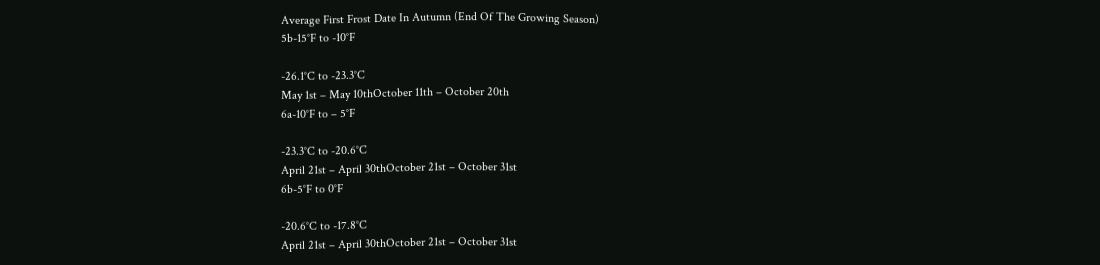Average First Frost Date In Autumn (End Of The Growing Season)
5b-15°F to -10°F

-26.1°C to -23.3°C
May 1st – May 10thOctober 11th – October 20th
6a-10°F to – 5°F

-23.3°C to -20.6°C
April 21st – April 30thOctober 21st – October 31st
6b-5°F to 0°F

-20.6°C to -17.8°C
April 21st – April 30thOctober 21st – October 31st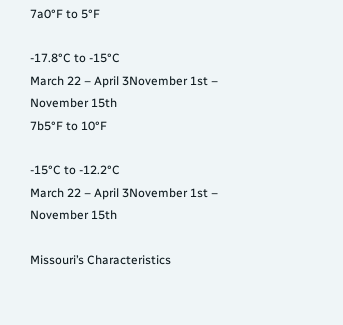7a0°F to 5°F

-17.8°C to -15°C
March 22 – April 3November 1st – November 15th
7b5°F to 10°F

-15°C to -12.2°C
March 22 – April 3November 1st – November 15th

Missouri’s Characteristics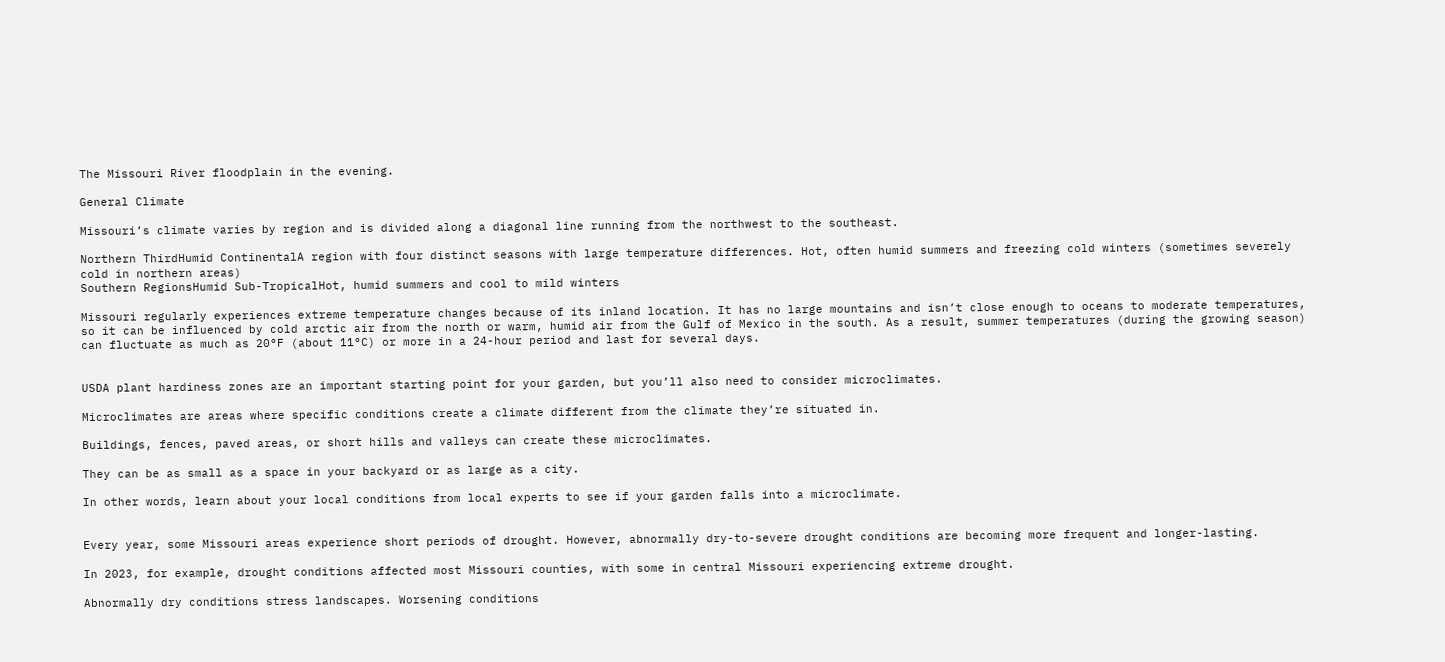The Missouri River floodplain in the evening.

General Climate

Missouri’s climate varies by region and is divided along a diagonal line running from the northwest to the southeast.

Northern ThirdHumid ContinentalA region with four distinct seasons with large temperature differences. Hot, often humid summers and freezing cold winters (sometimes severely cold in northern areas)
Southern RegionsHumid Sub-TropicalHot, humid summers and cool to mild winters

Missouri regularly experiences extreme temperature changes because of its inland location. It has no large mountains and isn’t close enough to oceans to moderate temperatures, so it can be influenced by cold arctic air from the north or warm, humid air from the Gulf of Mexico in the south. As a result, summer temperatures (during the growing season) can fluctuate as much as 20°F (about 11°C) or more in a 24-hour period and last for several days.


USDA plant hardiness zones are an important starting point for your garden, but you’ll also need to consider microclimates.

Microclimates are areas where specific conditions create a climate different from the climate they’re situated in.

Buildings, fences, paved areas, or short hills and valleys can create these microclimates.

They can be as small as a space in your backyard or as large as a city.

In other words, learn about your local conditions from local experts to see if your garden falls into a microclimate.


Every year, some Missouri areas experience short periods of drought. However, abnormally dry-to-severe drought conditions are becoming more frequent and longer-lasting.

In 2023, for example, drought conditions affected most Missouri counties, with some in central Missouri experiencing extreme drought.

Abnormally dry conditions stress landscapes. Worsening conditions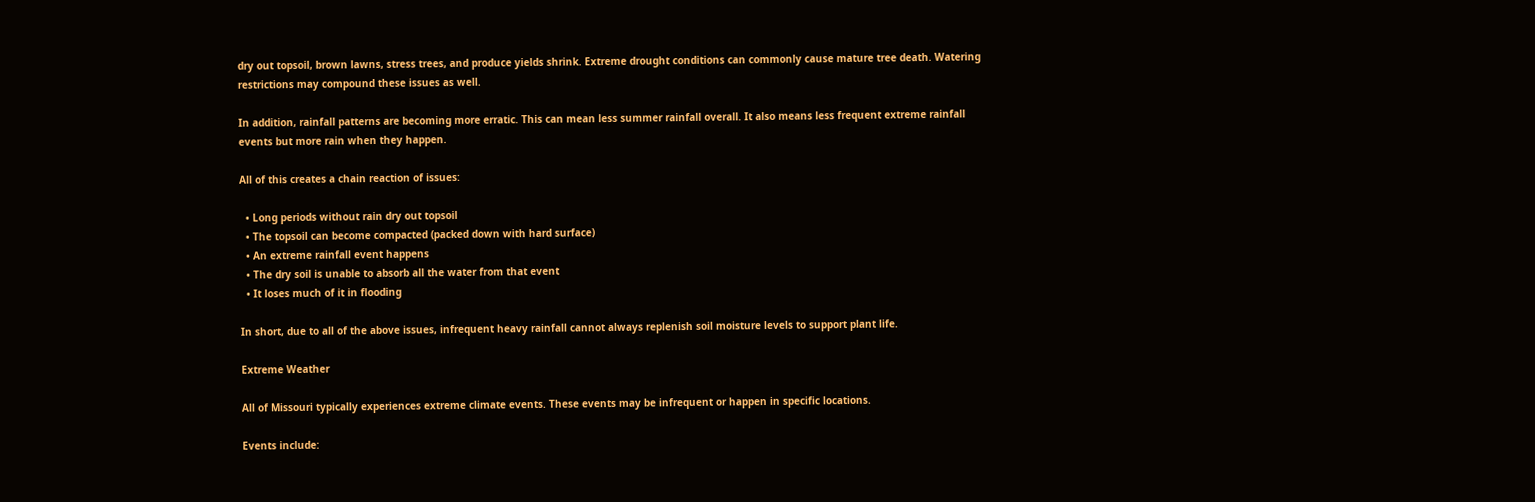dry out topsoil, brown lawns, stress trees, and produce yields shrink. Extreme drought conditions can commonly cause mature tree death. Watering restrictions may compound these issues as well.

In addition, rainfall patterns are becoming more erratic. This can mean less summer rainfall overall. It also means less frequent extreme rainfall events but more rain when they happen.

All of this creates a chain reaction of issues:

  • Long periods without rain dry out topsoil
  • The topsoil can become compacted (packed down with hard surface)
  • An extreme rainfall event happens
  • The dry soil is unable to absorb all the water from that event
  • It loses much of it in flooding

In short, due to all of the above issues, infrequent heavy rainfall cannot always replenish soil moisture levels to support plant life.

Extreme Weather

All of Missouri typically experiences extreme climate events. These events may be infrequent or happen in specific locations.

Events include: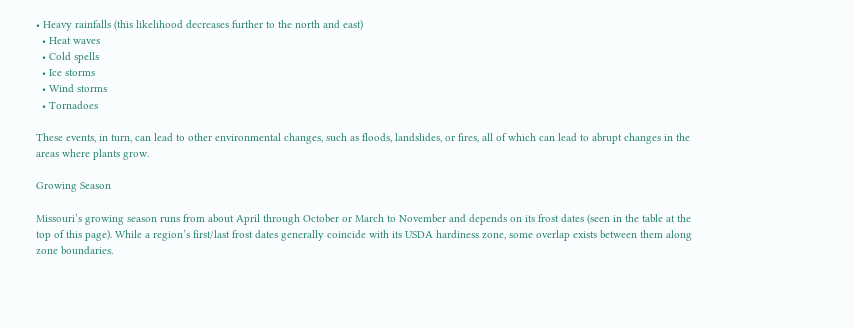• Heavy rainfalls (this likelihood decreases further to the north and east)
  • Heat waves
  • Cold spells
  • Ice storms
  • Wind storms
  • Tornadoes

These events, in turn, can lead to other environmental changes, such as floods, landslides, or fires, all of which can lead to abrupt changes in the areas where plants grow.

Growing Season

Missouri’s growing season runs from about April through October or March to November and depends on its frost dates (seen in the table at the top of this page). While a region’s first/last frost dates generally coincide with its USDA hardiness zone, some overlap exists between them along zone boundaries.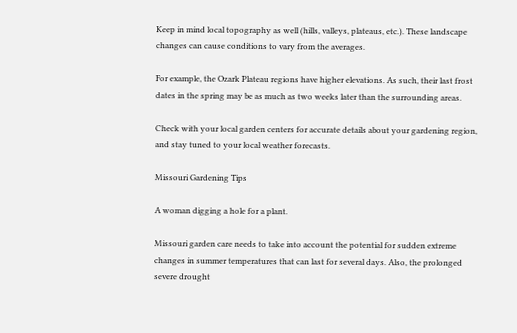Keep in mind local topography as well (hills, valleys, plateaus, etc.). These landscape changes can cause conditions to vary from the averages.

For example, the Ozark Plateau regions have higher elevations. As such, their last frost dates in the spring may be as much as two weeks later than the surrounding areas.

Check with your local garden centers for accurate details about your gardening region, and stay tuned to your local weather forecasts.

Missouri Gardening Tips

A woman digging a hole for a plant.

Missouri garden care needs to take into account the potential for sudden extreme changes in summer temperatures that can last for several days. Also, the prolonged severe drought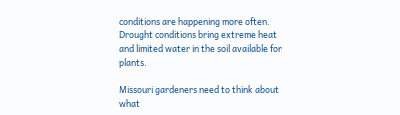conditions are happening more often.  Drought conditions bring extreme heat and limited water in the soil available for plants.

Missouri gardeners need to think about what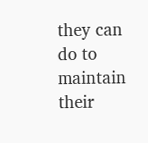they can do to maintain their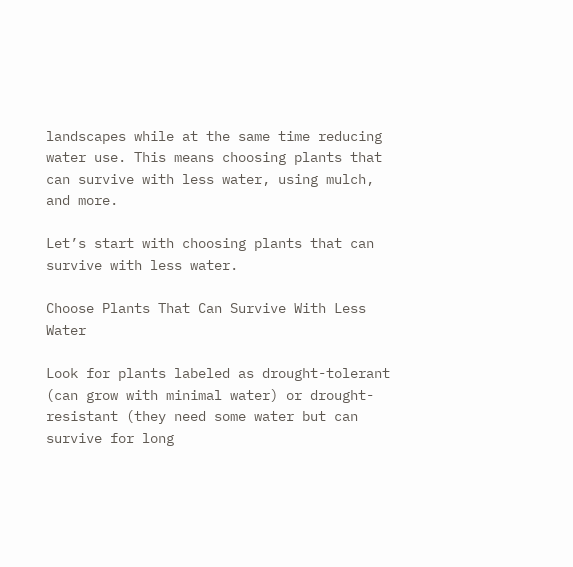landscapes while at the same time reducing water use. This means choosing plants that can survive with less water, using mulch, and more.

Let’s start with choosing plants that can survive with less water.

Choose Plants That Can Survive With Less Water

Look for plants labeled as drought-tolerant (can grow with minimal water) or drought-resistant (they need some water but can survive for long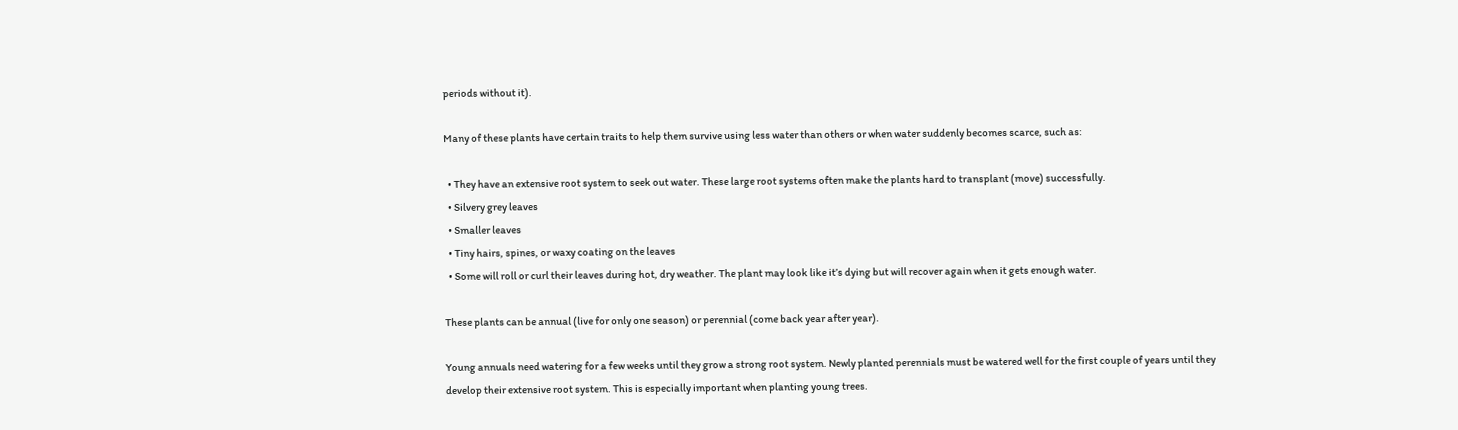periods without it).

Many of these plants have certain traits to help them survive using less water than others or when water suddenly becomes scarce, such as:

  • They have an extensive root system to seek out water. These large root systems often make the plants hard to transplant (move) successfully.
  • Silvery grey leaves
  • Smaller leaves
  • Tiny hairs, spines, or waxy coating on the leaves
  • Some will roll or curl their leaves during hot, dry weather. The plant may look like it’s dying but will recover again when it gets enough water.

These plants can be annual (live for only one season) or perennial (come back year after year).

Young annuals need watering for a few weeks until they grow a strong root system. Newly planted perennials must be watered well for the first couple of years until they develop their extensive root system. This is especially important when planting young trees.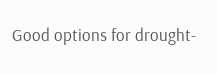Good options for drought-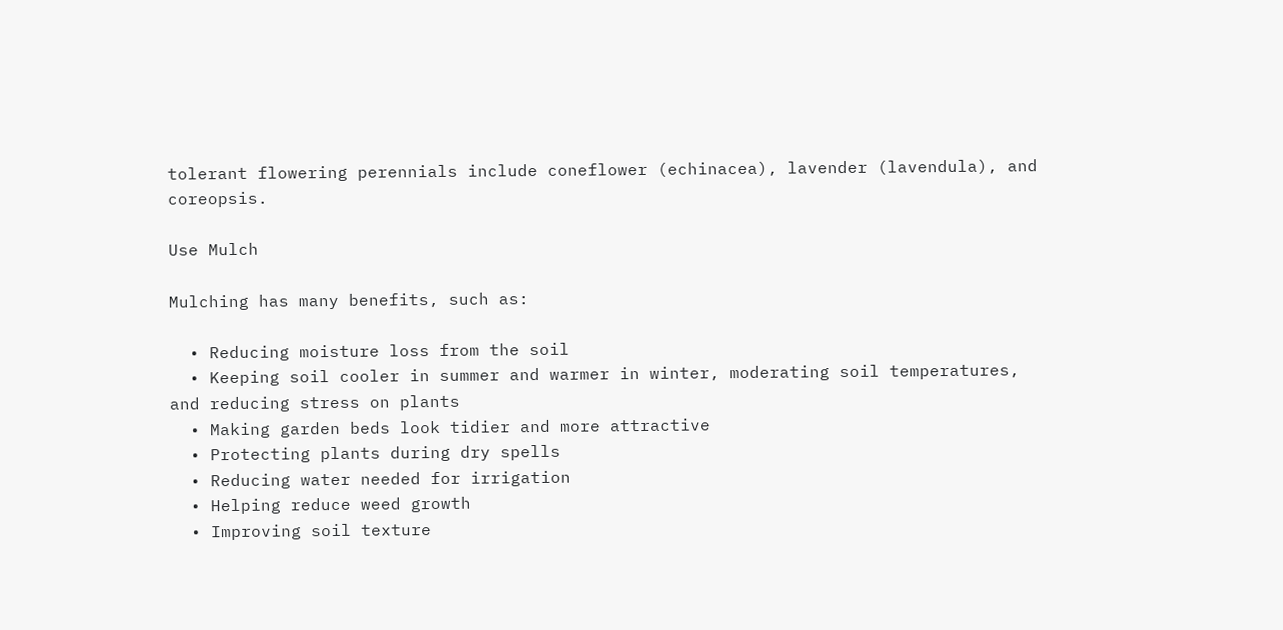tolerant flowering perennials include coneflower (echinacea), lavender (lavendula), and coreopsis.

Use Mulch

Mulching has many benefits, such as:

  • Reducing moisture loss from the soil
  • Keeping soil cooler in summer and warmer in winter, moderating soil temperatures, and reducing stress on plants
  • Making garden beds look tidier and more attractive
  • Protecting plants during dry spells
  • Reducing water needed for irrigation
  • Helping reduce weed growth
  • Improving soil texture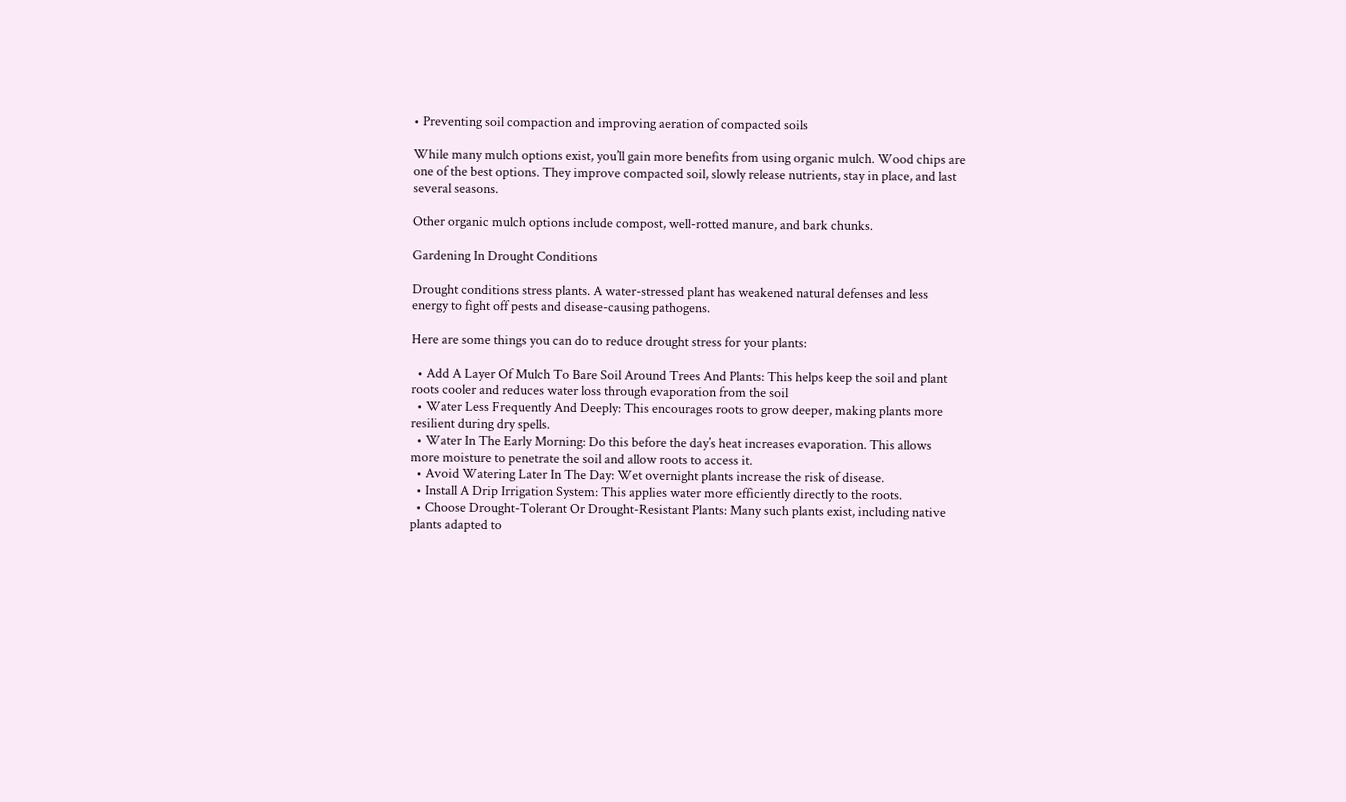• Preventing soil compaction and improving aeration of compacted soils

While many mulch options exist, you’ll gain more benefits from using organic mulch. Wood chips are one of the best options. They improve compacted soil, slowly release nutrients, stay in place, and last several seasons.

Other organic mulch options include compost, well-rotted manure, and bark chunks.

Gardening In Drought Conditions

Drought conditions stress plants. A water-stressed plant has weakened natural defenses and less energy to fight off pests and disease-causing pathogens.

Here are some things you can do to reduce drought stress for your plants:

  • Add A Layer Of Mulch To Bare Soil Around Trees And Plants: This helps keep the soil and plant roots cooler and reduces water loss through evaporation from the soil
  • Water Less Frequently And Deeply: This encourages roots to grow deeper, making plants more resilient during dry spells.
  • Water In The Early Morning: Do this before the day’s heat increases evaporation. This allows more moisture to penetrate the soil and allow roots to access it.
  • Avoid Watering Later In The Day: Wet overnight plants increase the risk of disease.
  • Install A Drip Irrigation System: This applies water more efficiently directly to the roots.
  • Choose Drought-Tolerant Or Drought-Resistant Plants: Many such plants exist, including native plants adapted to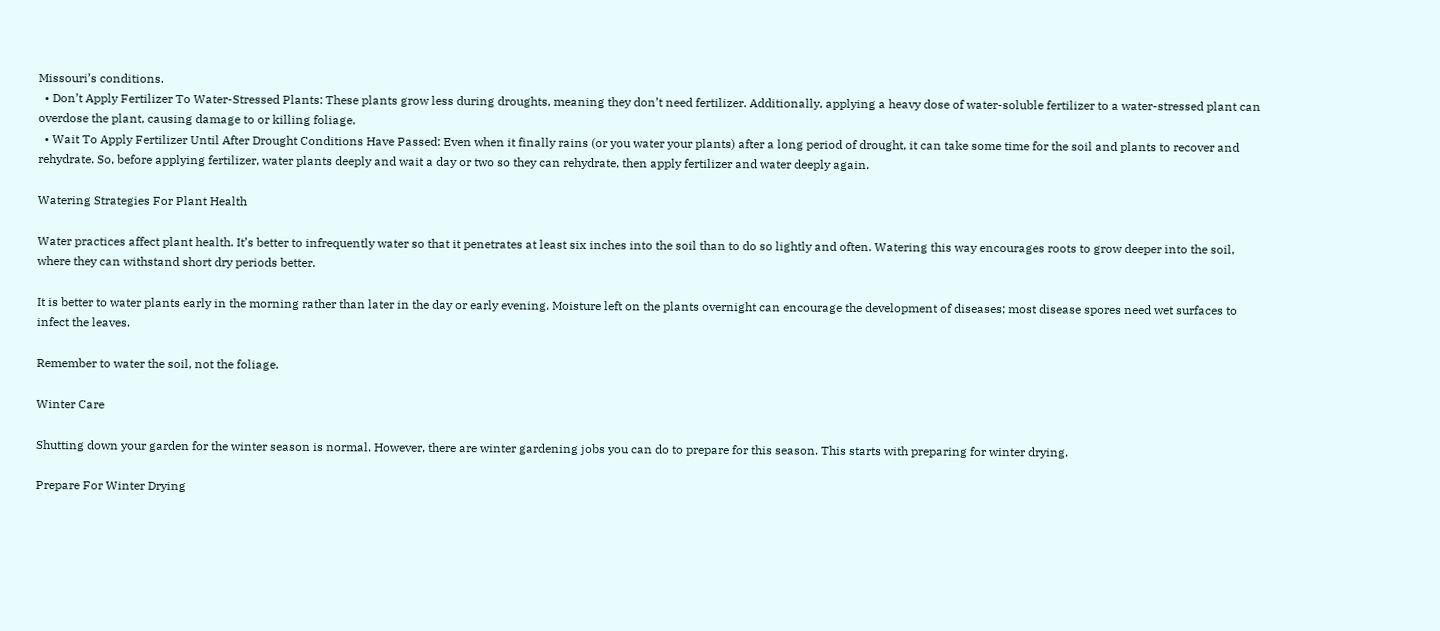Missouri’s conditions.
  • Don’t Apply Fertilizer To Water-Stressed Plants: These plants grow less during droughts, meaning they don’t need fertilizer. Additionally, applying a heavy dose of water-soluble fertilizer to a water-stressed plant can overdose the plant, causing damage to or killing foliage.
  • Wait To Apply Fertilizer Until After Drought Conditions Have Passed: Even when it finally rains (or you water your plants) after a long period of drought, it can take some time for the soil and plants to recover and rehydrate. So, before applying fertilizer, water plants deeply and wait a day or two so they can rehydrate, then apply fertilizer and water deeply again.

Watering Strategies For Plant Health

Water practices affect plant health. It’s better to infrequently water so that it penetrates at least six inches into the soil than to do so lightly and often. Watering this way encourages roots to grow deeper into the soil, where they can withstand short dry periods better.

It is better to water plants early in the morning rather than later in the day or early evening. Moisture left on the plants overnight can encourage the development of diseases; most disease spores need wet surfaces to infect the leaves.

Remember to water the soil, not the foliage.

Winter Care

Shutting down your garden for the winter season is normal. However, there are winter gardening jobs you can do to prepare for this season. This starts with preparing for winter drying.

Prepare For Winter Drying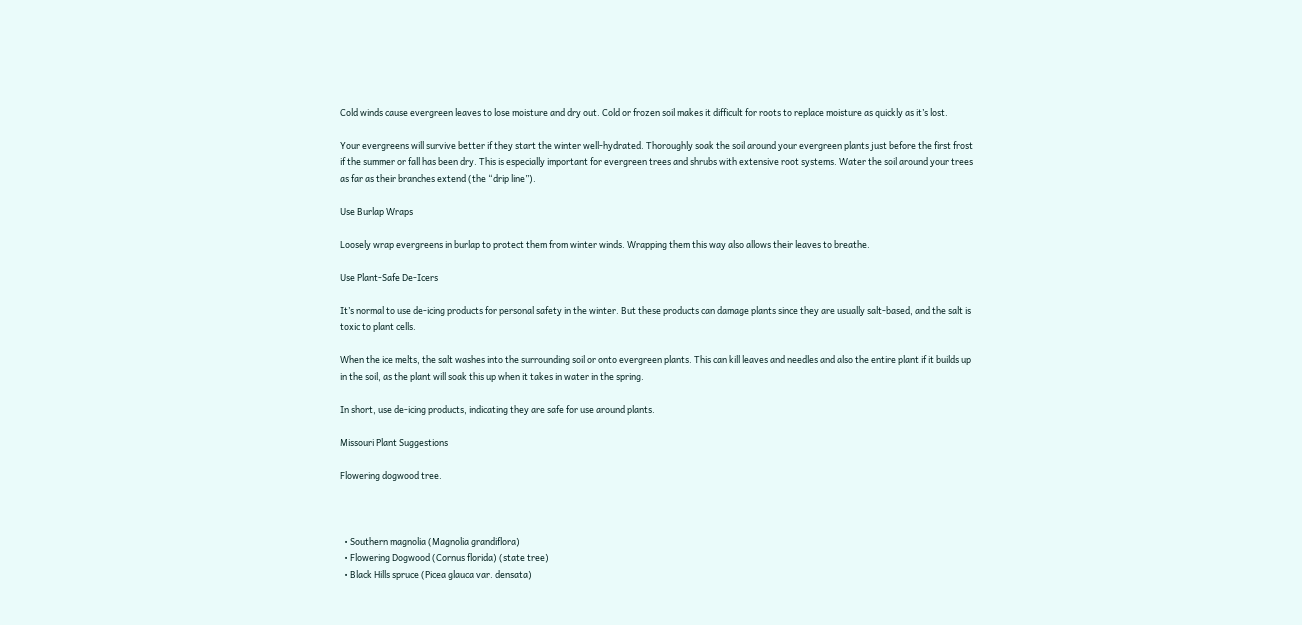Cold winds cause evergreen leaves to lose moisture and dry out. Cold or frozen soil makes it difficult for roots to replace moisture as quickly as it’s lost.

Your evergreens will survive better if they start the winter well-hydrated. Thoroughly soak the soil around your evergreen plants just before the first frost if the summer or fall has been dry. This is especially important for evergreen trees and shrubs with extensive root systems. Water the soil around your trees as far as their branches extend (the “drip line”).

Use Burlap Wraps

Loosely wrap evergreens in burlap to protect them from winter winds. Wrapping them this way also allows their leaves to breathe.

Use Plant-Safe De-Icers

It’s normal to use de-icing products for personal safety in the winter. But these products can damage plants since they are usually salt-based, and the salt is toxic to plant cells.

When the ice melts, the salt washes into the surrounding soil or onto evergreen plants. This can kill leaves and needles and also the entire plant if it builds up in the soil, as the plant will soak this up when it takes in water in the spring.

In short, use de-icing products, indicating they are safe for use around plants.

Missouri Plant Suggestions

Flowering dogwood tree.



  • Southern magnolia (Magnolia grandiflora)
  • Flowering Dogwood (Cornus florida) (state tree)
  • Black Hills spruce (Picea glauca var. densata)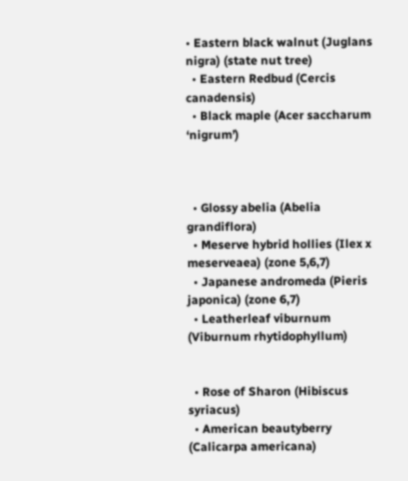• Eastern black walnut (Juglans nigra) (state nut tree)
  • Eastern Redbud (Cercis canadensis)
  • Black maple (Acer saccharum ‘nigrum’)



  • Glossy abelia (Abelia grandiflora)
  • Meserve hybrid hollies (Ilex x meserveaea) (zone 5,6,7)
  • Japanese andromeda (Pieris japonica) (zone 6,7)
  • Leatherleaf viburnum (Viburnum rhytidophyllum)


  • Rose of Sharon (Hibiscus syriacus)
  • American beautyberry (Calicarpa americana)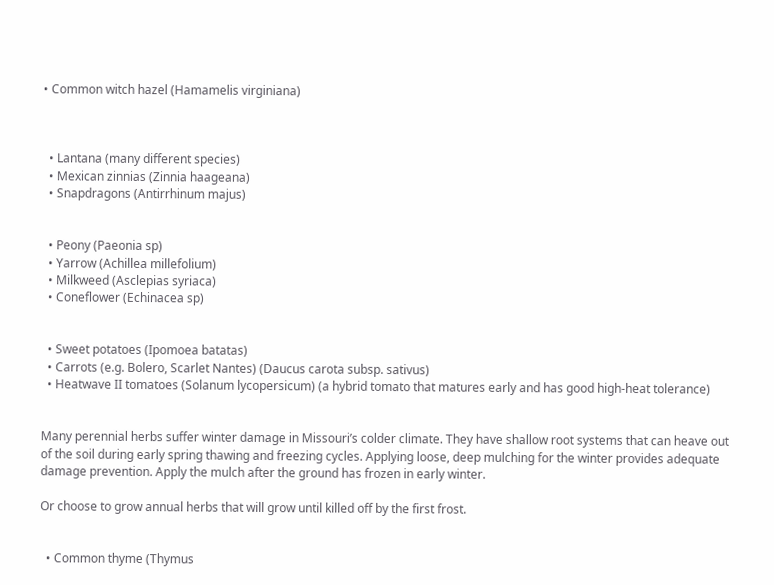• Common witch hazel (Hamamelis virginiana)



  • Lantana (many different species)
  • Mexican zinnias (Zinnia haageana)
  • Snapdragons (Antirrhinum majus)


  • Peony (Paeonia sp)
  • Yarrow (Achillea millefolium)
  • Milkweed (Asclepias syriaca)
  • Coneflower (Echinacea sp)


  • Sweet potatoes (Ipomoea batatas)
  • Carrots (e.g. Bolero, Scarlet Nantes) (Daucus carota subsp. sativus)
  • Heatwave II tomatoes (Solanum lycopersicum) (a hybrid tomato that matures early and has good high-heat tolerance)


Many perennial herbs suffer winter damage in Missouri’s colder climate. They have shallow root systems that can heave out of the soil during early spring thawing and freezing cycles. Applying loose, deep mulching for the winter provides adequate damage prevention. Apply the mulch after the ground has frozen in early winter.

Or choose to grow annual herbs that will grow until killed off by the first frost.


  • Common thyme (Thymus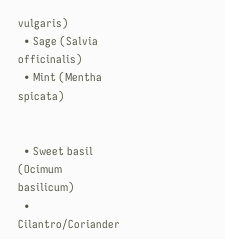vulgaris)
  • Sage (Salvia officinalis)
  • Mint (Mentha spicata)


  • Sweet basil (Ocimum basilicum)
  • Cilantro/Coriander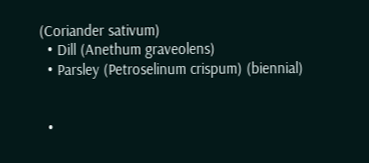(Coriander sativum)
  • Dill (Anethum graveolens)
  • Parsley (Petroselinum crispum) (biennial)


  •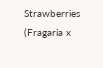Strawberries (Fragaria x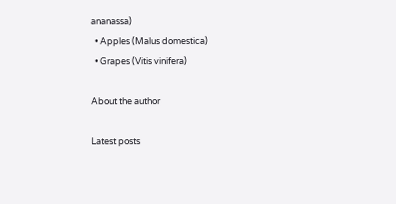ananassa)
  • Apples (Malus domestica)
  • Grapes (Vitis vinifera)

About the author

Latest posts